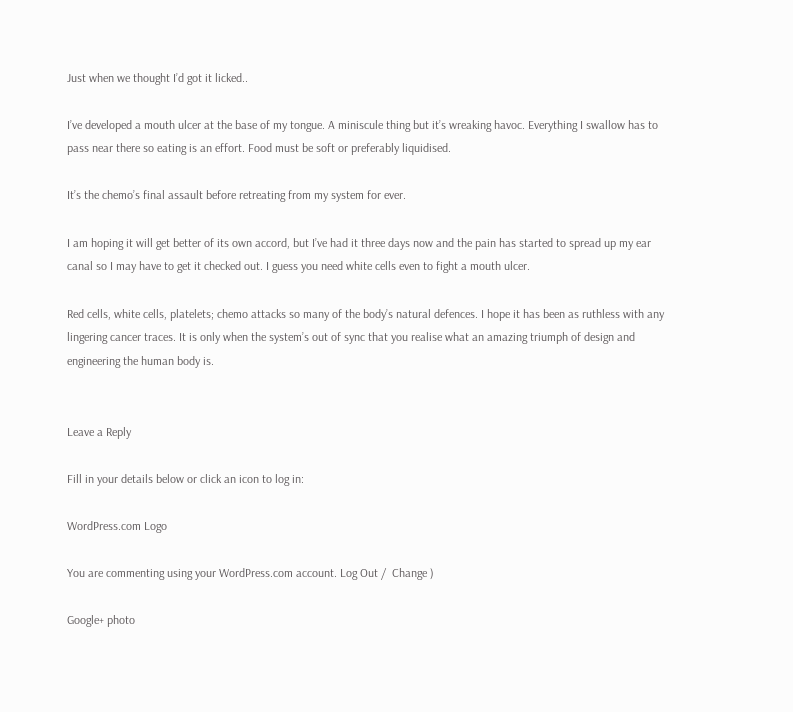Just when we thought I’d got it licked..

I’ve developed a mouth ulcer at the base of my tongue. A miniscule thing but it’s wreaking havoc. Everything I swallow has to pass near there so eating is an effort. Food must be soft or preferably liquidised.

It’s the chemo’s final assault before retreating from my system for ever.

I am hoping it will get better of its own accord, but I’ve had it three days now and the pain has started to spread up my ear canal so I may have to get it checked out. I guess you need white cells even to fight a mouth ulcer.

Red cells, white cells, platelets; chemo attacks so many of the body’s natural defences. I hope it has been as ruthless with any lingering cancer traces. It is only when the system’s out of sync that you realise what an amazing triumph of design and engineering the human body is.


Leave a Reply

Fill in your details below or click an icon to log in:

WordPress.com Logo

You are commenting using your WordPress.com account. Log Out /  Change )

Google+ photo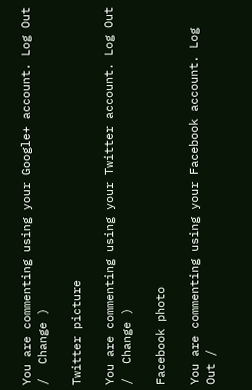You are commenting using your Google+ account. Log Out /  Change )

Twitter picture

You are commenting using your Twitter account. Log Out /  Change )

Facebook photo

You are commenting using your Facebook account. Log Out /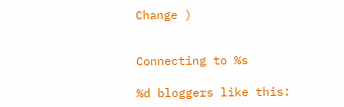Change )


Connecting to %s

%d bloggers like this: